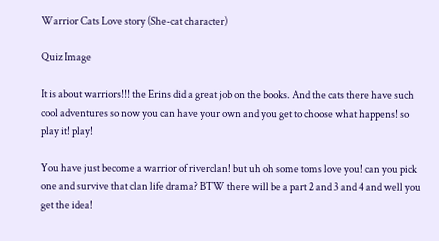Warrior Cats Love story (She-cat character)

Quiz Image

It is about warriors!!! the Erins did a great job on the books. And the cats there have such cool adventures so now you can have your own and you get to choose what happens! so play it! play!

You have just become a warrior of riverclan! but uh oh some toms love you! can you pick one and survive that clan life drama? BTW there will be a part 2 and 3 and 4 and well you get the idea!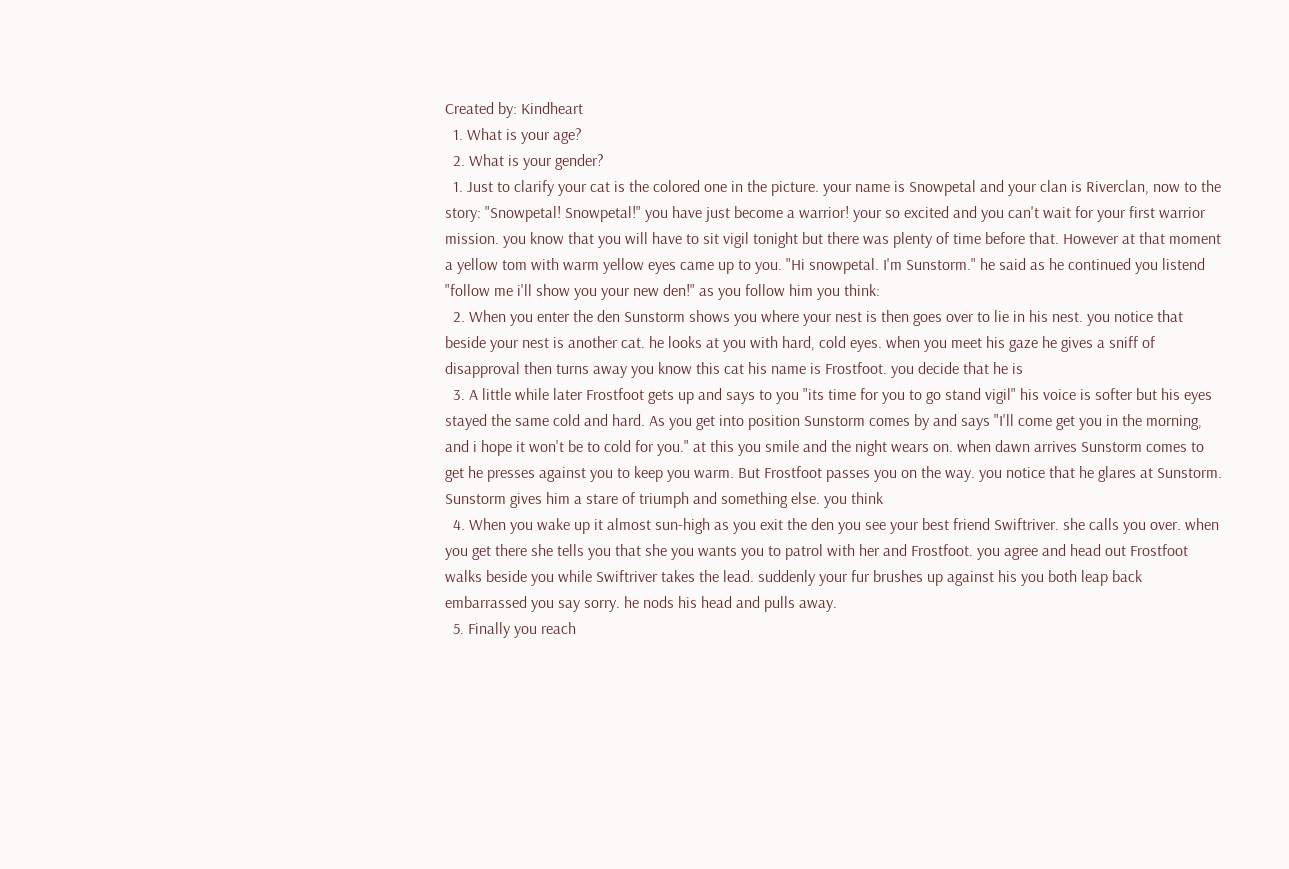Created by: Kindheart
  1. What is your age?
  2. What is your gender?
  1. Just to clarify your cat is the colored one in the picture. your name is Snowpetal and your clan is Riverclan, now to the story: "Snowpetal! Snowpetal!" you have just become a warrior! your so excited and you can't wait for your first warrior mission. you know that you will have to sit vigil tonight but there was plenty of time before that. However at that moment a yellow tom with warm yellow eyes came up to you. "Hi snowpetal. I'm Sunstorm." he said as he continued you listend "follow me i'll show you your new den!" as you follow him you think:
  2. When you enter the den Sunstorm shows you where your nest is then goes over to lie in his nest. you notice that beside your nest is another cat. he looks at you with hard, cold eyes. when you meet his gaze he gives a sniff of disapproval then turns away you know this cat his name is Frostfoot. you decide that he is
  3. A little while later Frostfoot gets up and says to you "its time for you to go stand vigil" his voice is softer but his eyes stayed the same cold and hard. As you get into position Sunstorm comes by and says "I'll come get you in the morning, and i hope it won't be to cold for you." at this you smile and the night wears on. when dawn arrives Sunstorm comes to get he presses against you to keep you warm. But Frostfoot passes you on the way. you notice that he glares at Sunstorm. Sunstorm gives him a stare of triumph and something else. you think
  4. When you wake up it almost sun-high as you exit the den you see your best friend Swiftriver. she calls you over. when you get there she tells you that she you wants you to patrol with her and Frostfoot. you agree and head out Frostfoot walks beside you while Swiftriver takes the lead. suddenly your fur brushes up against his you both leap back embarrassed you say sorry. he nods his head and pulls away.
  5. Finally you reach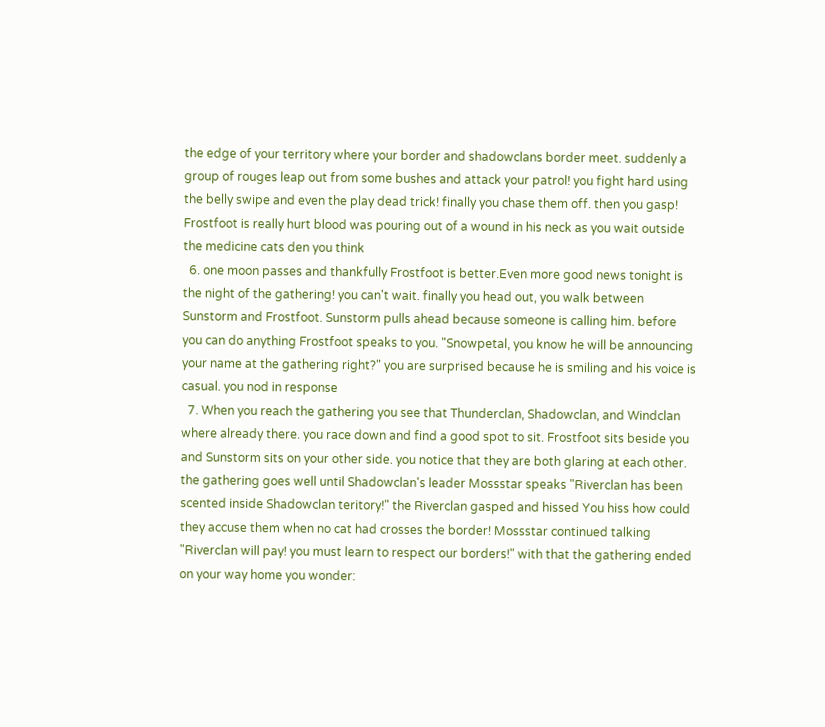the edge of your territory where your border and shadowclans border meet. suddenly a group of rouges leap out from some bushes and attack your patrol! you fight hard using the belly swipe and even the play dead trick! finally you chase them off. then you gasp! Frostfoot is really hurt blood was pouring out of a wound in his neck as you wait outside the medicine cats den you think
  6. one moon passes and thankfully Frostfoot is better.Even more good news tonight is the night of the gathering! you can't wait. finally you head out, you walk between Sunstorm and Frostfoot. Sunstorm pulls ahead because someone is calling him. before you can do anything Frostfoot speaks to you. "Snowpetal, you know he will be announcing your name at the gathering right?" you are surprised because he is smiling and his voice is casual. you nod in response
  7. When you reach the gathering you see that Thunderclan, Shadowclan, and Windclan where already there. you race down and find a good spot to sit. Frostfoot sits beside you and Sunstorm sits on your other side. you notice that they are both glaring at each other. the gathering goes well until Shadowclan's leader Mossstar speaks "Riverclan has been scented inside Shadowclan teritory!" the Riverclan gasped and hissed You hiss how could they accuse them when no cat had crosses the border! Mossstar continued talking "Riverclan will pay! you must learn to respect our borders!" with that the gathering ended on your way home you wonder: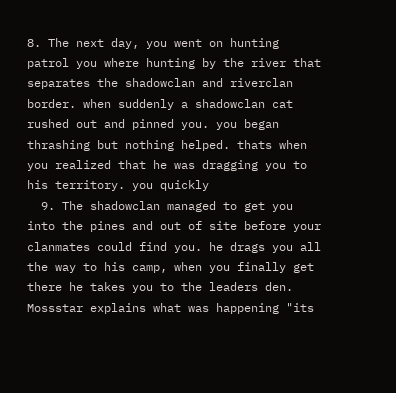8. The next day, you went on hunting patrol you where hunting by the river that separates the shadowclan and riverclan border. when suddenly a shadowclan cat rushed out and pinned you. you began thrashing but nothing helped. thats when you realized that he was dragging you to his territory. you quickly
  9. The shadowclan managed to get you into the pines and out of site before your clanmates could find you. he drags you all the way to his camp, when you finally get there he takes you to the leaders den. Mossstar explains what was happening "its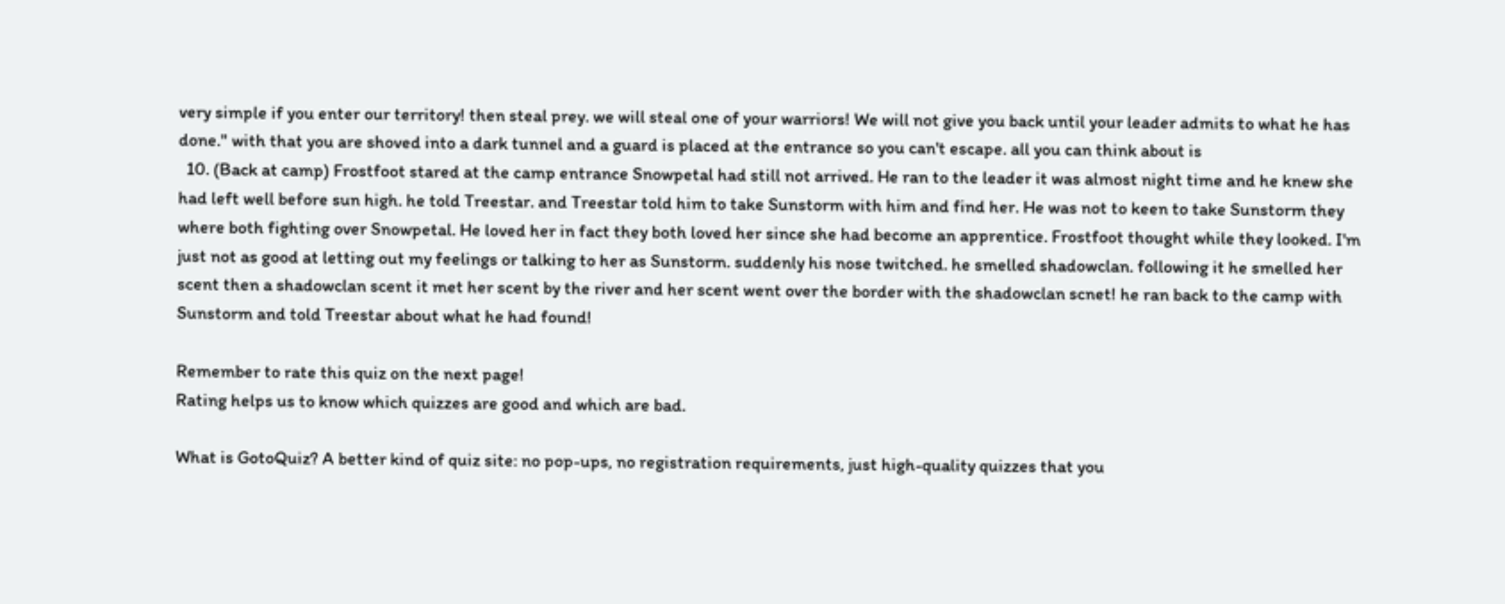very simple if you enter our territory! then steal prey. we will steal one of your warriors! We will not give you back until your leader admits to what he has done." with that you are shoved into a dark tunnel and a guard is placed at the entrance so you can't escape. all you can think about is
  10. (Back at camp) Frostfoot stared at the camp entrance Snowpetal had still not arrived. He ran to the leader it was almost night time and he knew she had left well before sun high. he told Treestar. and Treestar told him to take Sunstorm with him and find her. He was not to keen to take Sunstorm they where both fighting over Snowpetal. He loved her in fact they both loved her since she had become an apprentice. Frostfoot thought while they looked. I'm just not as good at letting out my feelings or talking to her as Sunstorm. suddenly his nose twitched. he smelled shadowclan. following it he smelled her scent then a shadowclan scent it met her scent by the river and her scent went over the border with the shadowclan scnet! he ran back to the camp with Sunstorm and told Treestar about what he had found!

Remember to rate this quiz on the next page!
Rating helps us to know which quizzes are good and which are bad.

What is GotoQuiz? A better kind of quiz site: no pop-ups, no registration requirements, just high-quality quizzes that you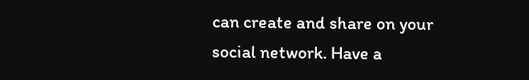can create and share on your social network. Have a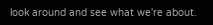look around and see what we're about.